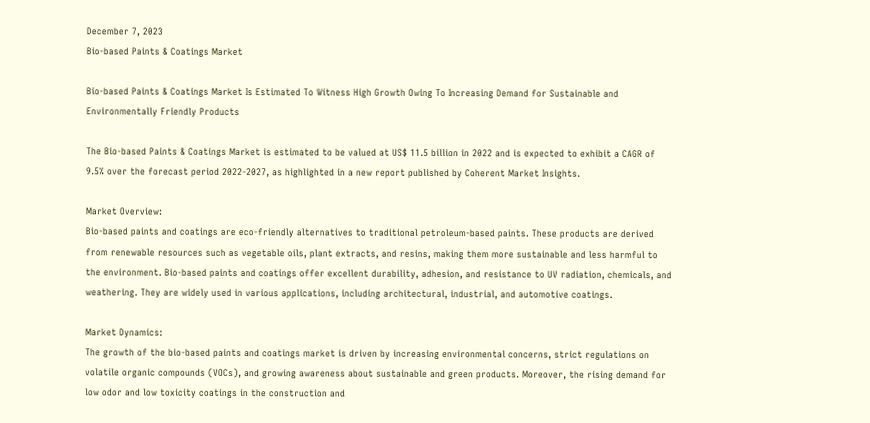December 7, 2023
Bio-based Paints & Coatings Market

Bio-based Paints & Coatings Market Is Estimated To Witness High Growth Owing To Increasing Demand for Sustainable and Environmentally Friendly Products

The Bio-based Paints & Coatings Market is estimated to be valued at US$ 11.5 billion in 2022 and is expected to exhibit a CAGR of 9.5% over the forecast period 2022-2027, as highlighted in a new report published by Coherent Market Insights.

Market Overview:
Bio-based paints and coatings are eco-friendly alternatives to traditional petroleum-based paints. These products are derived from renewable resources such as vegetable oils, plant extracts, and resins, making them more sustainable and less harmful to the environment. Bio-based paints and coatings offer excellent durability, adhesion, and resistance to UV radiation, chemicals, and weathering. They are widely used in various applications, including architectural, industrial, and automotive coatings.

Market Dynamics:
The growth of the bio-based paints and coatings market is driven by increasing environmental concerns, strict regulations on volatile organic compounds (VOCs), and growing awareness about sustainable and green products. Moreover, the rising demand for low odor and low toxicity coatings in the construction and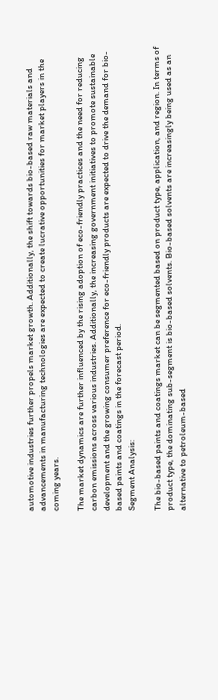automotive industries further propels market growth. Additionally, the shift towards bio-based raw materials and advancements in manufacturing technologies are expected to create lucrative opportunities for market players in the coming years.

The market dynamics are further influenced by the rising adoption of eco-friendly practices and the need for reducing carbon emissions across various industries. Additionally, the increasing government initiatives to promote sustainable development and the growing consumer preference for eco-friendly products are expected to drive the demand for bio-based paints and coatings in the forecast period.
Segment Analysis:

The bio-based paints and coatings market can be segmented based on product type, application, and region. In terms of product type, the dominating sub-segment is bio-based solvents. Bio-based solvents are increasingly being used as an alternative to petroleum-based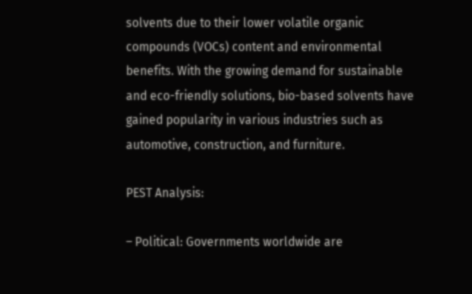solvents due to their lower volatile organic compounds (VOCs) content and environmental benefits. With the growing demand for sustainable and eco-friendly solutions, bio-based solvents have gained popularity in various industries such as automotive, construction, and furniture.

PEST Analysis:

– Political: Governments worldwide are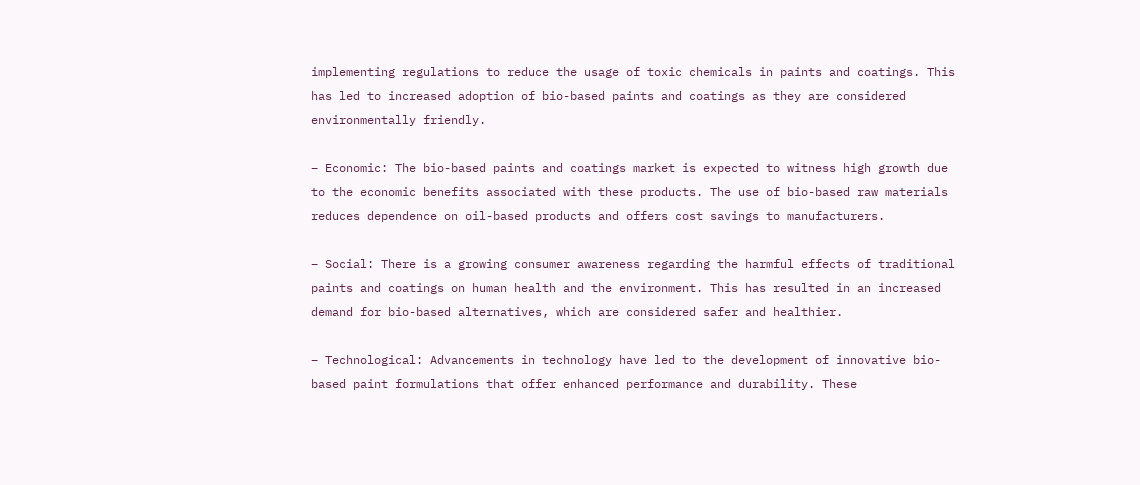implementing regulations to reduce the usage of toxic chemicals in paints and coatings. This has led to increased adoption of bio-based paints and coatings as they are considered environmentally friendly.

– Economic: The bio-based paints and coatings market is expected to witness high growth due to the economic benefits associated with these products. The use of bio-based raw materials reduces dependence on oil-based products and offers cost savings to manufacturers.

– Social: There is a growing consumer awareness regarding the harmful effects of traditional paints and coatings on human health and the environment. This has resulted in an increased demand for bio-based alternatives, which are considered safer and healthier.

– Technological: Advancements in technology have led to the development of innovative bio-based paint formulations that offer enhanced performance and durability. These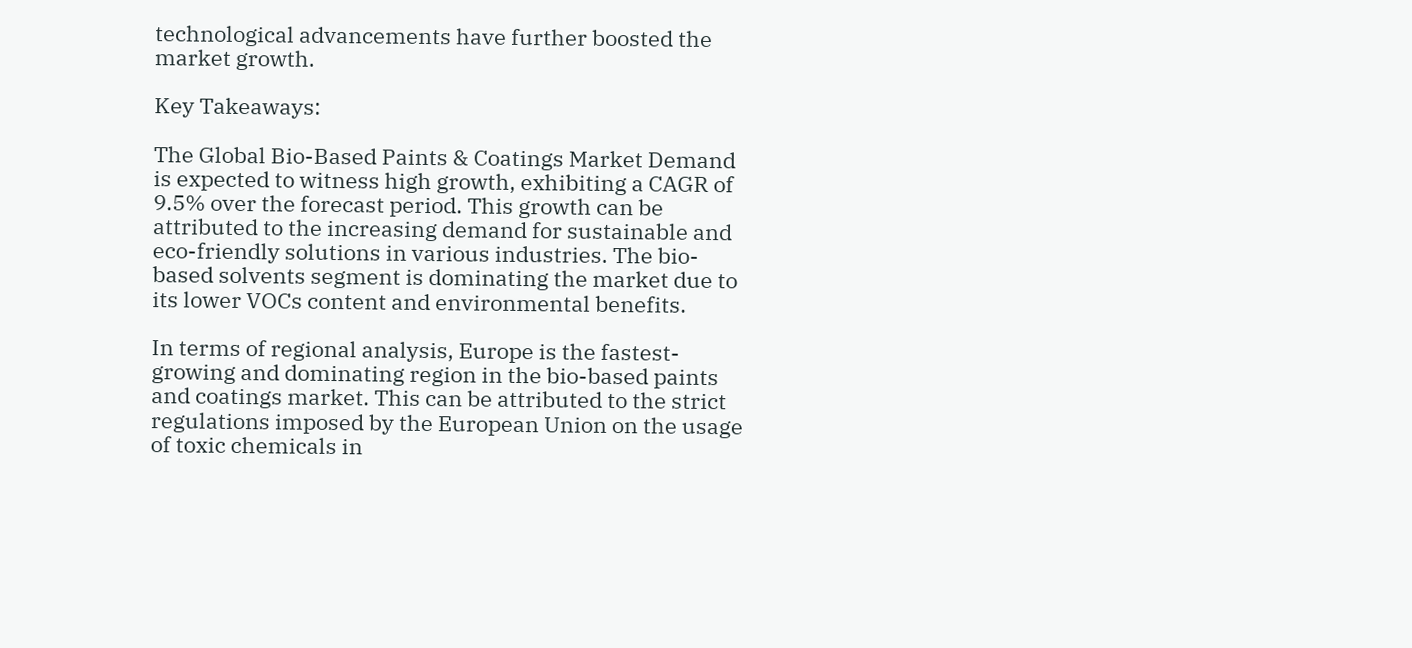technological advancements have further boosted the market growth.

Key Takeaways:

The Global Bio-Based Paints & Coatings Market Demand is expected to witness high growth, exhibiting a CAGR of 9.5% over the forecast period. This growth can be attributed to the increasing demand for sustainable and eco-friendly solutions in various industries. The bio-based solvents segment is dominating the market due to its lower VOCs content and environmental benefits.

In terms of regional analysis, Europe is the fastest-growing and dominating region in the bio-based paints and coatings market. This can be attributed to the strict regulations imposed by the European Union on the usage of toxic chemicals in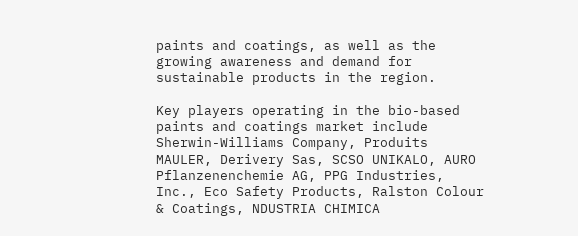paints and coatings, as well as the growing awareness and demand for sustainable products in the region.

Key players operating in the bio-based paints and coatings market include Sherwin-Williams Company, Produits MAULER, Derivery Sas, SCSO UNIKALO, AURO Pflanzenenchemie AG, PPG Industries, Inc., Eco Safety Products, Ralston Colour & Coatings, NDUSTRIA CHIMICA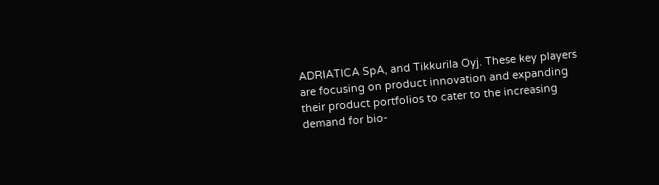ADRIATICA SpA, and Tikkurila Oyj. These key players are focusing on product innovation and expanding their product portfolios to cater to the increasing demand for bio-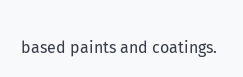based paints and coatings.